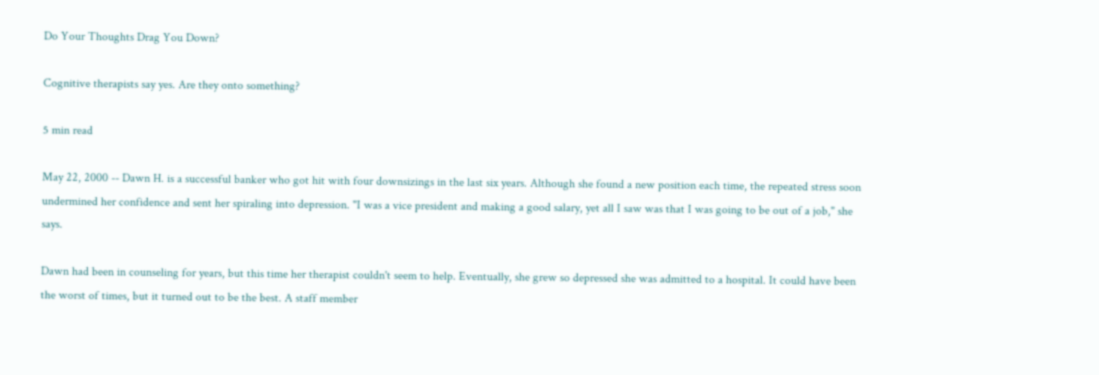Do Your Thoughts Drag You Down?

Cognitive therapists say yes. Are they onto something?

5 min read

May 22, 2000 -- Dawn H. is a successful banker who got hit with four downsizings in the last six years. Although she found a new position each time, the repeated stress soon undermined her confidence and sent her spiraling into depression. "I was a vice president and making a good salary, yet all I saw was that I was going to be out of a job," she says.

Dawn had been in counseling for years, but this time her therapist couldn't seem to help. Eventually, she grew so depressed she was admitted to a hospital. It could have been the worst of times, but it turned out to be the best. A staff member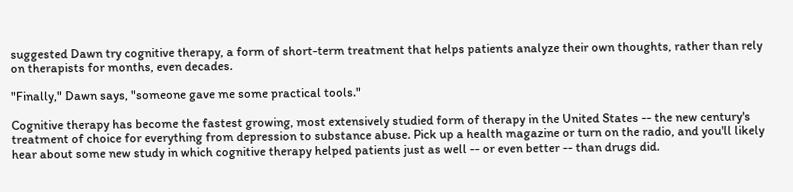suggested Dawn try cognitive therapy, a form of short-term treatment that helps patients analyze their own thoughts, rather than rely on therapists for months, even decades.

"Finally," Dawn says, "someone gave me some practical tools."

Cognitive therapy has become the fastest growing, most extensively studied form of therapy in the United States -- the new century's treatment of choice for everything from depression to substance abuse. Pick up a health magazine or turn on the radio, and you'll likely hear about some new study in which cognitive therapy helped patients just as well -- or even better -- than drugs did.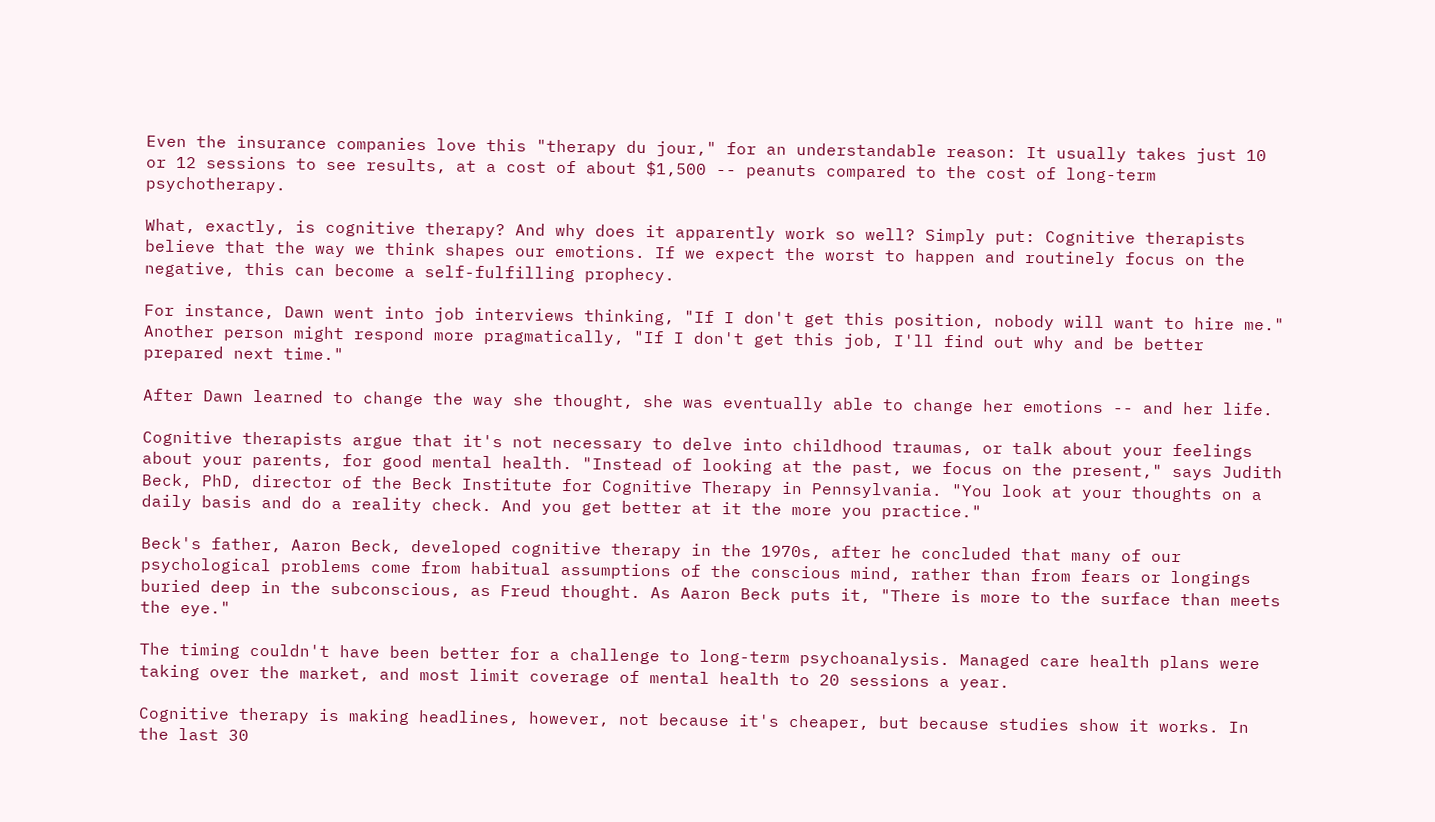Even the insurance companies love this "therapy du jour," for an understandable reason: It usually takes just 10 or 12 sessions to see results, at a cost of about $1,500 -- peanuts compared to the cost of long-term psychotherapy.

What, exactly, is cognitive therapy? And why does it apparently work so well? Simply put: Cognitive therapists believe that the way we think shapes our emotions. If we expect the worst to happen and routinely focus on the negative, this can become a self-fulfilling prophecy.

For instance, Dawn went into job interviews thinking, "If I don't get this position, nobody will want to hire me." Another person might respond more pragmatically, "If I don't get this job, I'll find out why and be better prepared next time."

After Dawn learned to change the way she thought, she was eventually able to change her emotions -- and her life.

Cognitive therapists argue that it's not necessary to delve into childhood traumas, or talk about your feelings about your parents, for good mental health. "Instead of looking at the past, we focus on the present," says Judith Beck, PhD, director of the Beck Institute for Cognitive Therapy in Pennsylvania. "You look at your thoughts on a daily basis and do a reality check. And you get better at it the more you practice."

Beck's father, Aaron Beck, developed cognitive therapy in the 1970s, after he concluded that many of our psychological problems come from habitual assumptions of the conscious mind, rather than from fears or longings buried deep in the subconscious, as Freud thought. As Aaron Beck puts it, "There is more to the surface than meets the eye."

The timing couldn't have been better for a challenge to long-term psychoanalysis. Managed care health plans were taking over the market, and most limit coverage of mental health to 20 sessions a year.

Cognitive therapy is making headlines, however, not because it's cheaper, but because studies show it works. In the last 30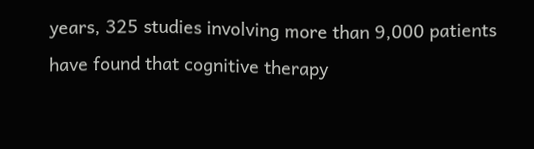years, 325 studies involving more than 9,000 patients have found that cognitive therapy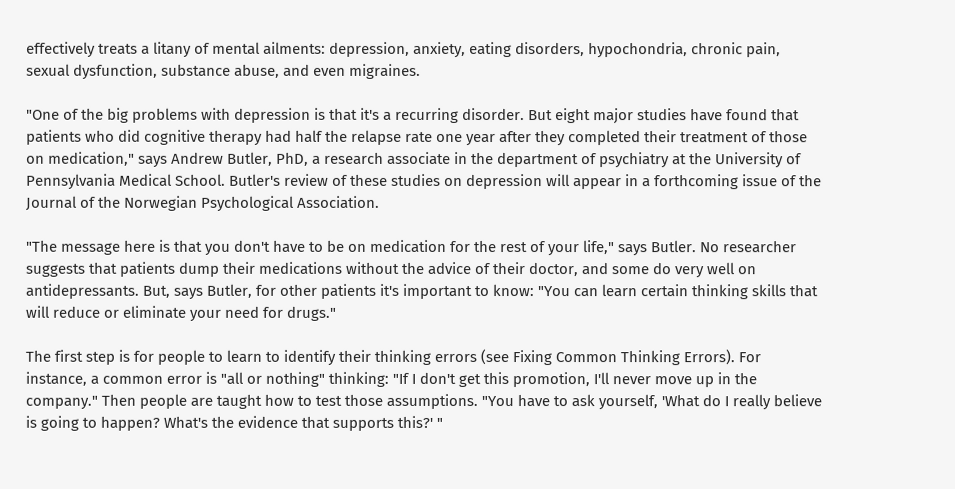effectively treats a litany of mental ailments: depression, anxiety, eating disorders, hypochondria, chronic pain, sexual dysfunction, substance abuse, and even migraines.

"One of the big problems with depression is that it's a recurring disorder. But eight major studies have found that patients who did cognitive therapy had half the relapse rate one year after they completed their treatment of those on medication," says Andrew Butler, PhD, a research associate in the department of psychiatry at the University of Pennsylvania Medical School. Butler's review of these studies on depression will appear in a forthcoming issue of the Journal of the Norwegian Psychological Association.

"The message here is that you don't have to be on medication for the rest of your life," says Butler. No researcher suggests that patients dump their medications without the advice of their doctor, and some do very well on antidepressants. But, says Butler, for other patients it's important to know: "You can learn certain thinking skills that will reduce or eliminate your need for drugs."

The first step is for people to learn to identify their thinking errors (see Fixing Common Thinking Errors). For instance, a common error is "all or nothing" thinking: "If I don't get this promotion, I'll never move up in the company." Then people are taught how to test those assumptions. "You have to ask yourself, 'What do I really believe is going to happen? What's the evidence that supports this?' "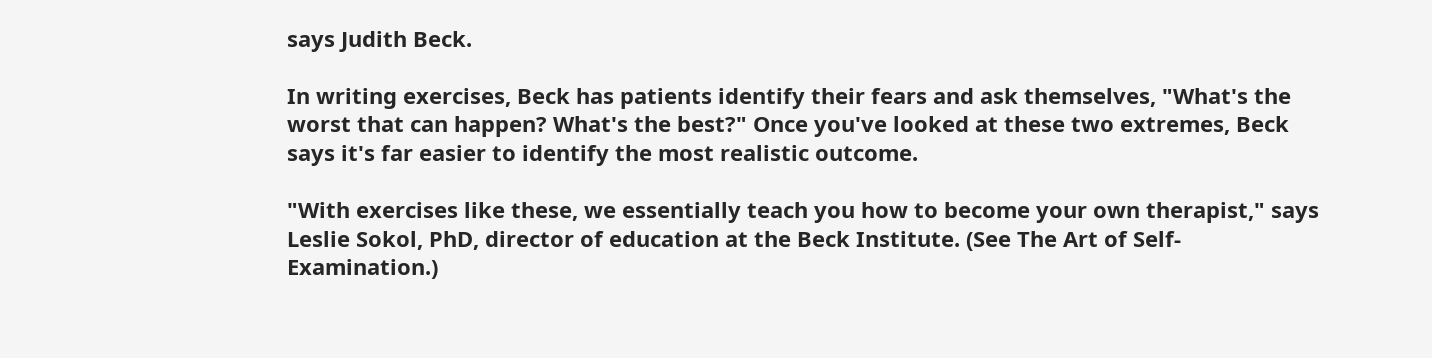says Judith Beck.

In writing exercises, Beck has patients identify their fears and ask themselves, "What's the worst that can happen? What's the best?" Once you've looked at these two extremes, Beck says it's far easier to identify the most realistic outcome.

"With exercises like these, we essentially teach you how to become your own therapist," says Leslie Sokol, PhD, director of education at the Beck Institute. (See The Art of Self-Examination.)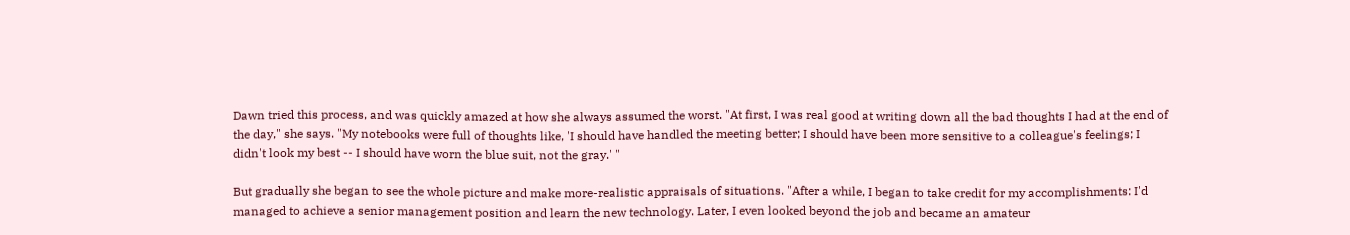Dawn tried this process, and was quickly amazed at how she always assumed the worst. "At first, I was real good at writing down all the bad thoughts I had at the end of the day," she says. "My notebooks were full of thoughts like, 'I should have handled the meeting better; I should have been more sensitive to a colleague's feelings; I didn't look my best -- I should have worn the blue suit, not the gray.' "

But gradually she began to see the whole picture and make more-realistic appraisals of situations. "After a while, I began to take credit for my accomplishments: I'd managed to achieve a senior management position and learn the new technology. Later, I even looked beyond the job and became an amateur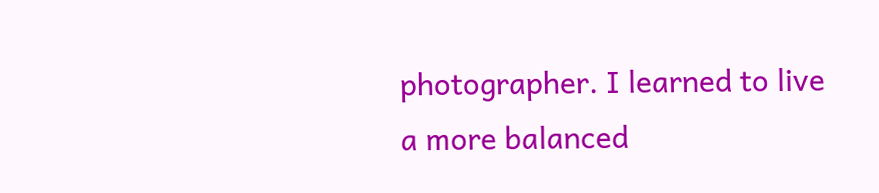photographer. I learned to live a more balanced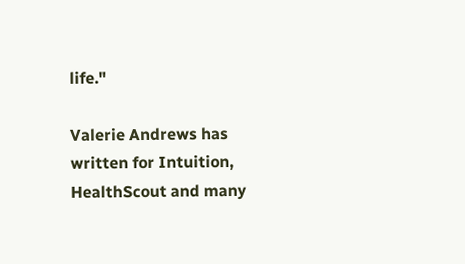life."

Valerie Andrews has written for Intuition, HealthScout and many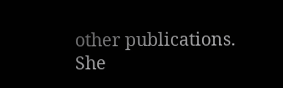other publications. She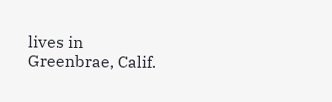lives in Greenbrae, Calif.